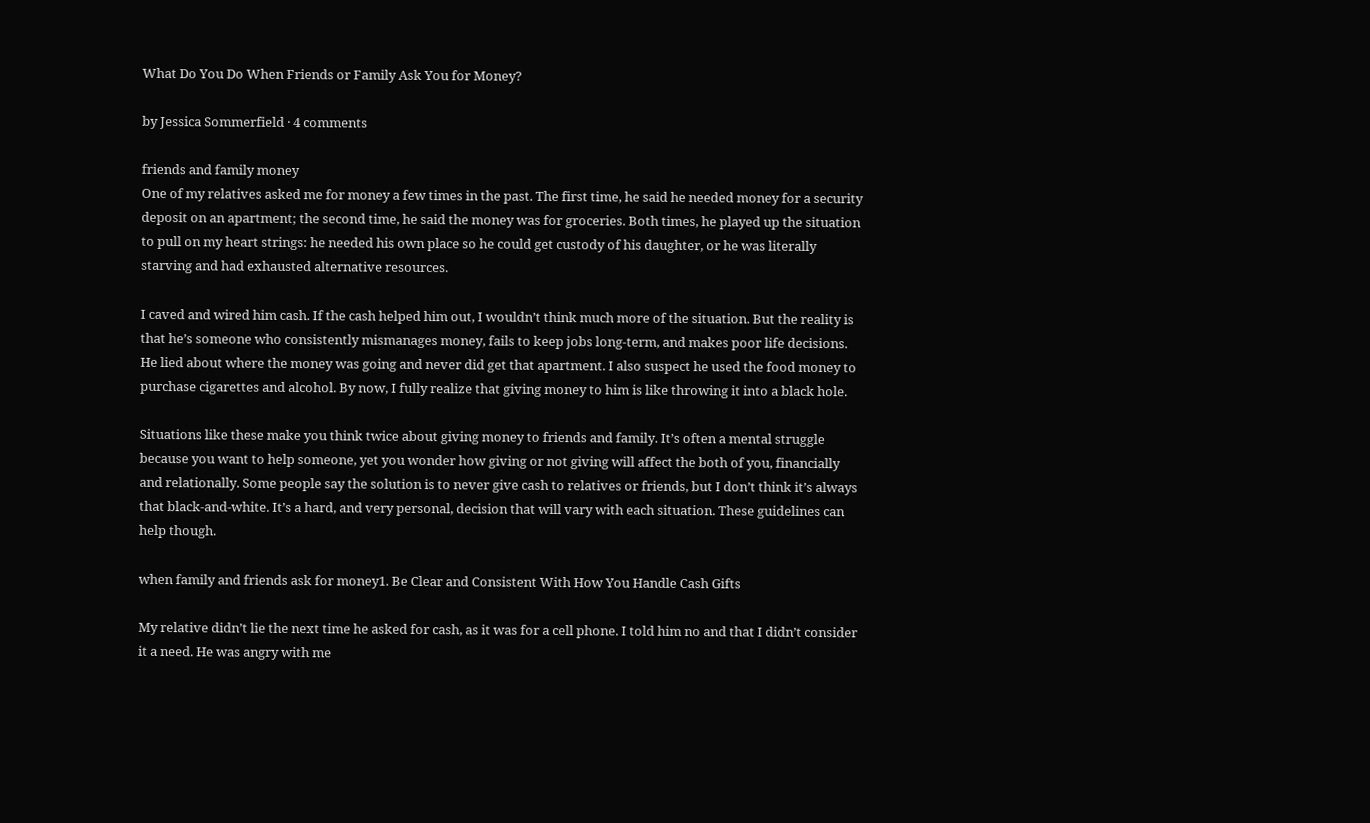What Do You Do When Friends or Family Ask You for Money?

by Jessica Sommerfield · 4 comments

friends and family money
One of my relatives asked me for money a few times in the past. The first time, he said he needed money for a security deposit on an apartment; the second time, he said the money was for groceries. Both times, he played up the situation to pull on my heart strings: he needed his own place so he could get custody of his daughter, or he was literally starving and had exhausted alternative resources.

I caved and wired him cash. If the cash helped him out, I wouldn’t think much more of the situation. But the reality is that he’s someone who consistently mismanages money, fails to keep jobs long-term, and makes poor life decisions. He lied about where the money was going and never did get that apartment. I also suspect he used the food money to purchase cigarettes and alcohol. By now, I fully realize that giving money to him is like throwing it into a black hole.

Situations like these make you think twice about giving money to friends and family. It’s often a mental struggle because you want to help someone, yet you wonder how giving or not giving will affect the both of you, financially and relationally. Some people say the solution is to never give cash to relatives or friends, but I don’t think it’s always that black-and-white. It’s a hard, and very personal, decision that will vary with each situation. These guidelines can help though.

when family and friends ask for money1. Be Clear and Consistent With How You Handle Cash Gifts

My relative didn’t lie the next time he asked for cash, as it was for a cell phone. I told him no and that I didn’t consider it a need. He was angry with me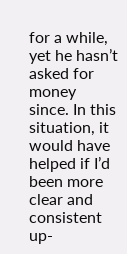for a while, yet he hasn’t asked for money since. In this situation, it would have helped if I’d been more clear and consistent up-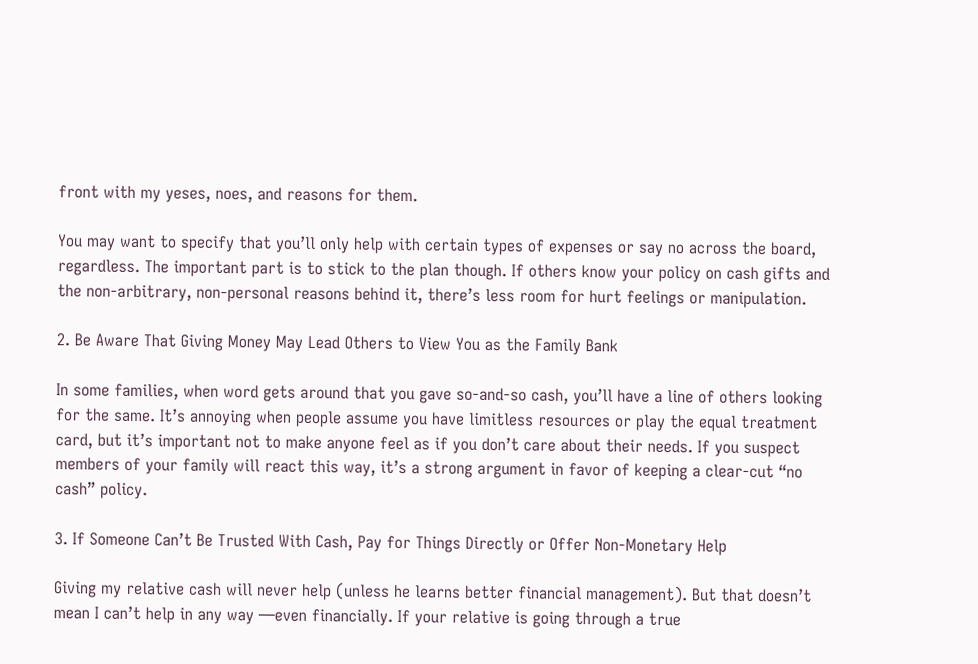front with my yeses, noes, and reasons for them.

You may want to specify that you’ll only help with certain types of expenses or say no across the board, regardless. The important part is to stick to the plan though. If others know your policy on cash gifts and the non-arbitrary, non-personal reasons behind it, there’s less room for hurt feelings or manipulation.

2. Be Aware That Giving Money May Lead Others to View You as the Family Bank

In some families, when word gets around that you gave so-and-so cash, you’ll have a line of others looking for the same. It’s annoying when people assume you have limitless resources or play the equal treatment card, but it’s important not to make anyone feel as if you don’t care about their needs. If you suspect members of your family will react this way, it’s a strong argument in favor of keeping a clear-cut “no cash” policy.

3. If Someone Can’t Be Trusted With Cash, Pay for Things Directly or Offer Non-Monetary Help

Giving my relative cash will never help (unless he learns better financial management). But that doesn’t mean I can’t help in any way —even financially. If your relative is going through a true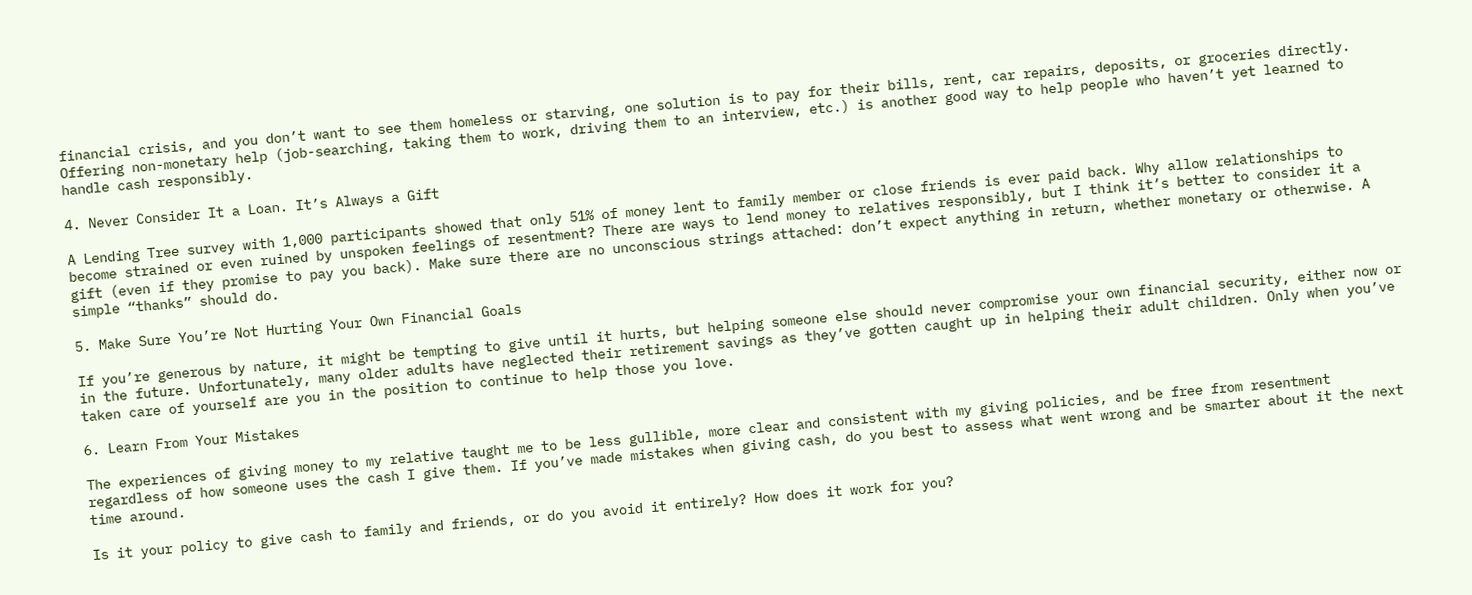financial crisis, and you don’t want to see them homeless or starving, one solution is to pay for their bills, rent, car repairs, deposits, or groceries directly. Offering non-monetary help (job-searching, taking them to work, driving them to an interview, etc.) is another good way to help people who haven’t yet learned to handle cash responsibly.

4. Never Consider It a Loan. It’s Always a Gift

A Lending Tree survey with 1,000 participants showed that only 51% of money lent to family member or close friends is ever paid back. Why allow relationships to become strained or even ruined by unspoken feelings of resentment? There are ways to lend money to relatives responsibly, but I think it’s better to consider it a gift (even if they promise to pay you back). Make sure there are no unconscious strings attached: don’t expect anything in return, whether monetary or otherwise. A simple “thanks” should do.

5. Make Sure You’re Not Hurting Your Own Financial Goals

If you’re generous by nature, it might be tempting to give until it hurts, but helping someone else should never compromise your own financial security, either now or in the future. Unfortunately, many older adults have neglected their retirement savings as they’ve gotten caught up in helping their adult children. Only when you’ve taken care of yourself are you in the position to continue to help those you love.

6. Learn From Your Mistakes

The experiences of giving money to my relative taught me to be less gullible, more clear and consistent with my giving policies, and be free from resentment regardless of how someone uses the cash I give them. If you’ve made mistakes when giving cash, do you best to assess what went wrong and be smarter about it the next time around.

Is it your policy to give cash to family and friends, or do you avoid it entirely? How does it work for you?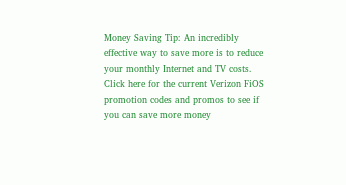Money Saving Tip: An incredibly effective way to save more is to reduce your monthly Internet and TV costs. Click here for the current Verizon FiOS promotion codes and promos to see if you can save more money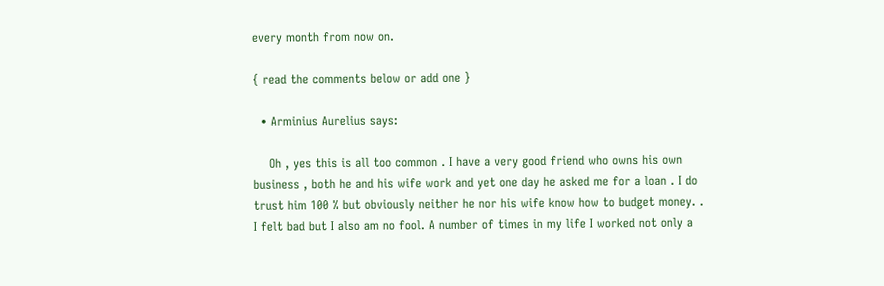every month from now on.

{ read the comments below or add one }

  • Arminius Aurelius says:

    Oh , yes this is all too common . I have a very good friend who owns his own business , both he and his wife work and yet one day he asked me for a loan . I do trust him 100 % but obviously neither he nor his wife know how to budget money. . I felt bad but I also am no fool. A number of times in my life I worked not only a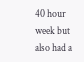40 hour week but also had a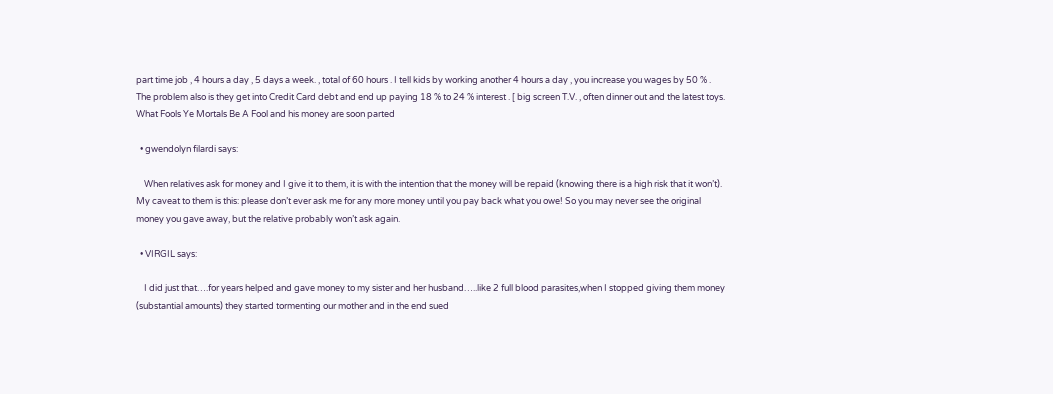part time job , 4 hours a day , 5 days a week. , total of 60 hours . I tell kids by working another 4 hours a day , you increase you wages by 50 % . The problem also is they get into Credit Card debt and end up paying 18 % to 24 % interest . [ big screen T.V. , often dinner out and the latest toys. What Fools Ye Mortals Be A Fool and his money are soon parted

  • gwendolyn filardi says:

    When relatives ask for money and I give it to them, it is with the intention that the money will be repaid (knowing there is a high risk that it won’t). My caveat to them is this: please don’t ever ask me for any more money until you pay back what you owe! So you may never see the original money you gave away, but the relative probably won’t ask again.

  • VIRGIL says:

    I did just that….for years helped and gave money to my sister and her husband…..like 2 full blood parasites,when I stopped giving them money (substantial amounts) they started tormenting our mother and in the end sued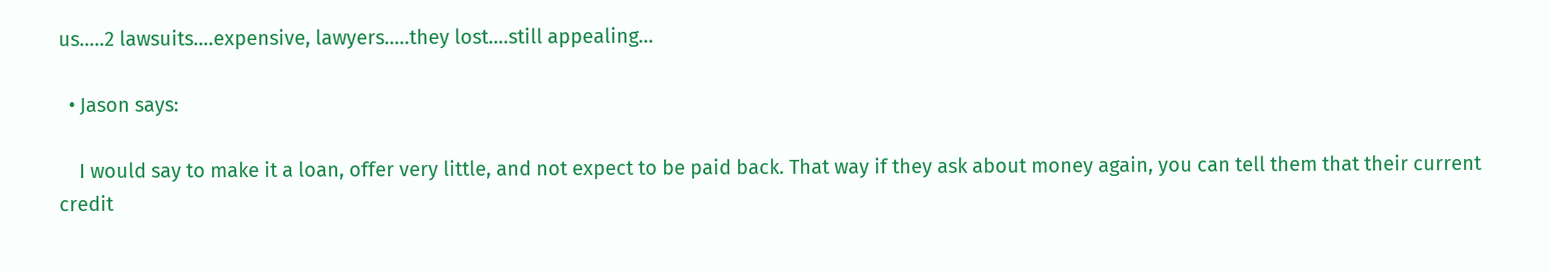us…..2 lawsuits….expensive, lawyers…..they lost….still appealing…

  • Jason says:

    I would say to make it a loan, offer very little, and not expect to be paid back. That way if they ask about money again, you can tell them that their current credit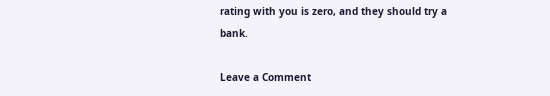rating with you is zero, and they should try a bank.

Leave a Comment